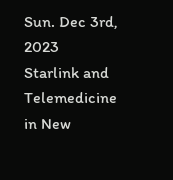Sun. Dec 3rd, 2023
Starlink and Telemedicine in New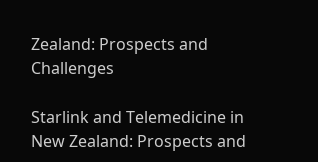Zealand: Prospects and Challenges

Starlink and Telemedicine in New Zealand: Prospects and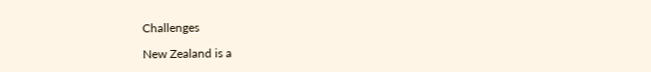Challenges

New Zealand is a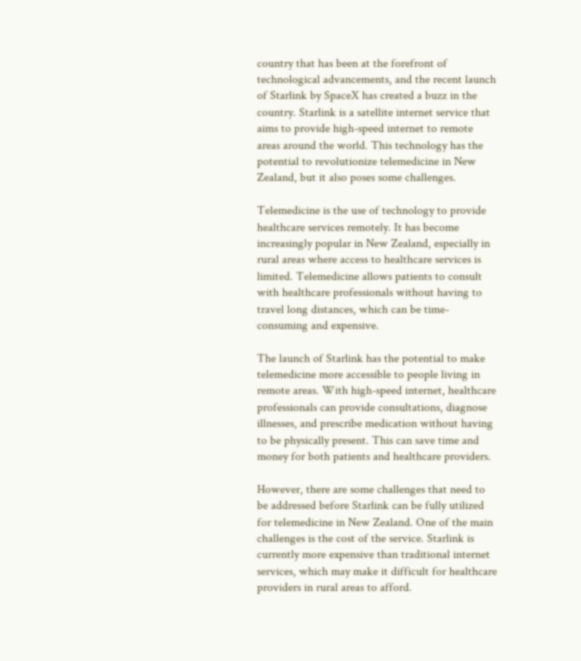country that has been at the forefront of technological advancements, and the recent launch of Starlink by SpaceX has created a buzz in the country. Starlink is a satellite internet service that aims to provide high-speed internet to remote areas around the world. This technology has the potential to revolutionize telemedicine in New Zealand, but it also poses some challenges.

Telemedicine is the use of technology to provide healthcare services remotely. It has become increasingly popular in New Zealand, especially in rural areas where access to healthcare services is limited. Telemedicine allows patients to consult with healthcare professionals without having to travel long distances, which can be time-consuming and expensive.

The launch of Starlink has the potential to make telemedicine more accessible to people living in remote areas. With high-speed internet, healthcare professionals can provide consultations, diagnose illnesses, and prescribe medication without having to be physically present. This can save time and money for both patients and healthcare providers.

However, there are some challenges that need to be addressed before Starlink can be fully utilized for telemedicine in New Zealand. One of the main challenges is the cost of the service. Starlink is currently more expensive than traditional internet services, which may make it difficult for healthcare providers in rural areas to afford.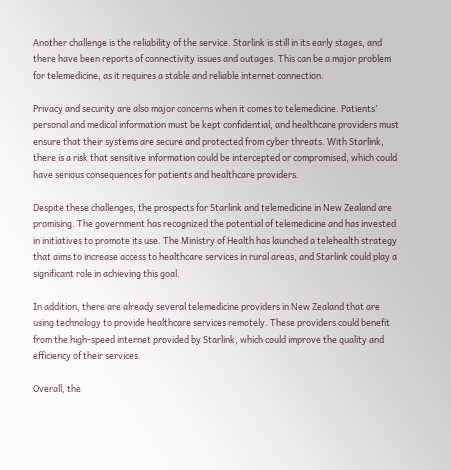Another challenge is the reliability of the service. Starlink is still in its early stages, and there have been reports of connectivity issues and outages. This can be a major problem for telemedicine, as it requires a stable and reliable internet connection.

Privacy and security are also major concerns when it comes to telemedicine. Patients’ personal and medical information must be kept confidential, and healthcare providers must ensure that their systems are secure and protected from cyber threats. With Starlink, there is a risk that sensitive information could be intercepted or compromised, which could have serious consequences for patients and healthcare providers.

Despite these challenges, the prospects for Starlink and telemedicine in New Zealand are promising. The government has recognized the potential of telemedicine and has invested in initiatives to promote its use. The Ministry of Health has launched a telehealth strategy that aims to increase access to healthcare services in rural areas, and Starlink could play a significant role in achieving this goal.

In addition, there are already several telemedicine providers in New Zealand that are using technology to provide healthcare services remotely. These providers could benefit from the high-speed internet provided by Starlink, which could improve the quality and efficiency of their services.

Overall, the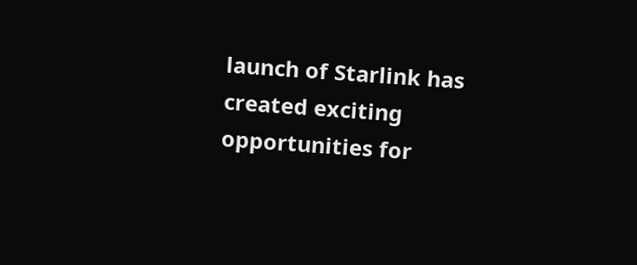launch of Starlink has created exciting opportunities for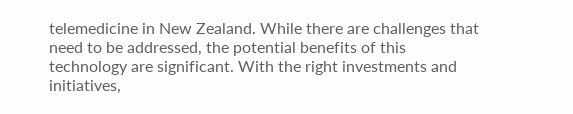telemedicine in New Zealand. While there are challenges that need to be addressed, the potential benefits of this technology are significant. With the right investments and initiatives,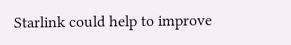Starlink could help to improve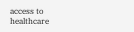access to healthcare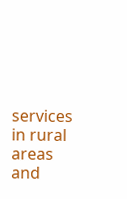services in rural areas and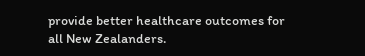provide better healthcare outcomes for all New Zealanders.